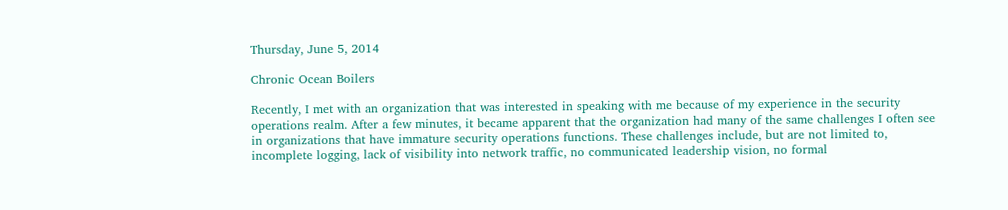Thursday, June 5, 2014

Chronic Ocean Boilers

Recently, I met with an organization that was interested in speaking with me because of my experience in the security operations realm. After a few minutes, it became apparent that the organization had many of the same challenges I often see in organizations that have immature security operations functions. These challenges include, but are not limited to, incomplete logging, lack of visibility into network traffic, no communicated leadership vision, no formal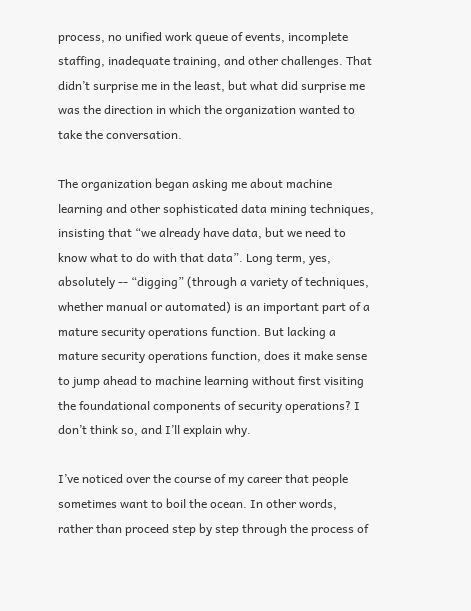process, no unified work queue of events, incomplete staffing, inadequate training, and other challenges. That didn’t surprise me in the least, but what did surprise me was the direction in which the organization wanted to take the conversation.

The organization began asking me about machine learning and other sophisticated data mining techniques, insisting that “we already have data, but we need to know what to do with that data”. Long term, yes, absolutely -- “digging” (through a variety of techniques, whether manual or automated) is an important part of a mature security operations function. But lacking a mature security operations function, does it make sense to jump ahead to machine learning without first visiting the foundational components of security operations? I don’t think so, and I’ll explain why.

I’ve noticed over the course of my career that people sometimes want to boil the ocean. In other words, rather than proceed step by step through the process of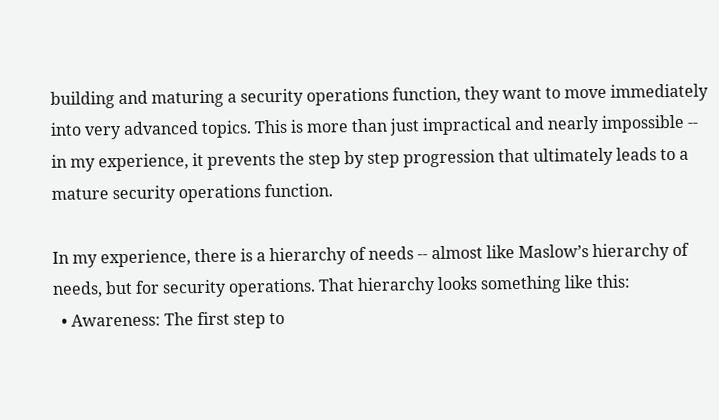building and maturing a security operations function, they want to move immediately into very advanced topics. This is more than just impractical and nearly impossible -- in my experience, it prevents the step by step progression that ultimately leads to a mature security operations function.

In my experience, there is a hierarchy of needs -- almost like Maslow’s hierarchy of needs, but for security operations. That hierarchy looks something like this:
  • Awareness: The first step to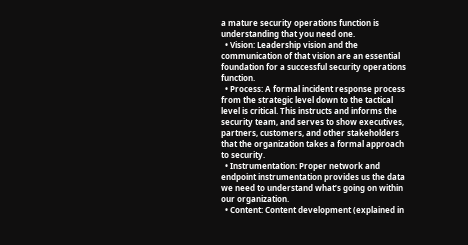a mature security operations function is understanding that you need one.
  • Vision: Leadership vision and the communication of that vision are an essential foundation for a successful security operations function.
  • Process: A formal incident response process from the strategic level down to the tactical level is critical. This instructs and informs the security team, and serves to show executives, partners, customers, and other stakeholders that the organization takes a formal approach to security.
  • Instrumentation: Proper network and endpoint instrumentation provides us the data we need to understand what’s going on within our organization.
  • Content: Content development (explained in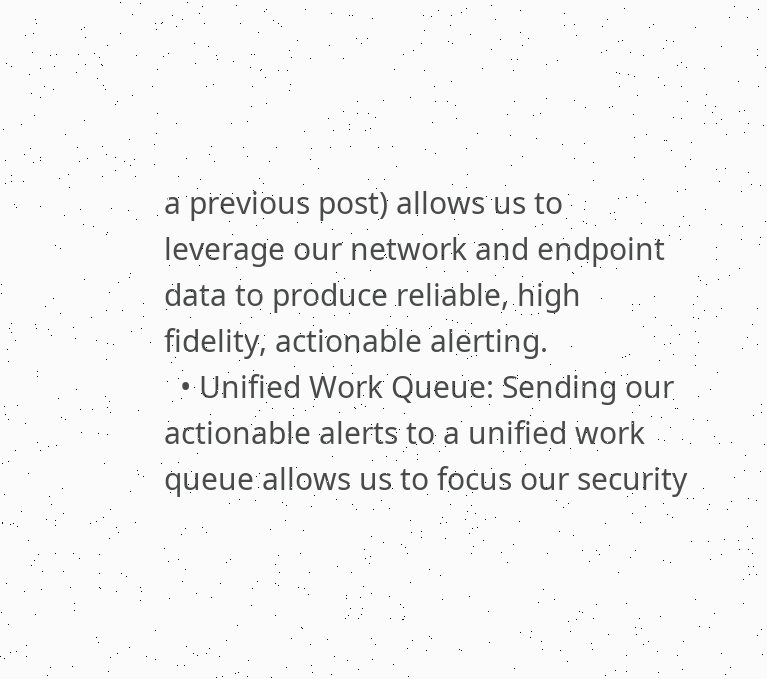a previous post) allows us to leverage our network and endpoint data to produce reliable, high fidelity, actionable alerting.
  • Unified Work Queue: Sending our actionable alerts to a unified work queue allows us to focus our security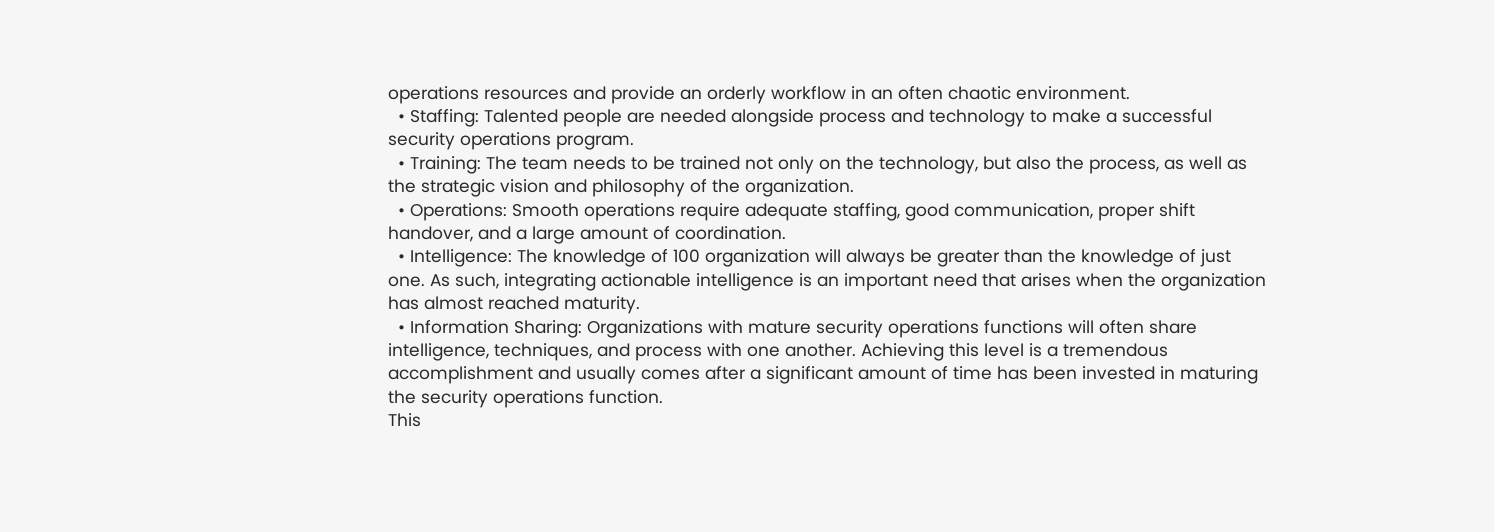operations resources and provide an orderly workflow in an often chaotic environment.
  • Staffing: Talented people are needed alongside process and technology to make a successful security operations program.
  • Training: The team needs to be trained not only on the technology, but also the process, as well as the strategic vision and philosophy of the organization.
  • Operations: Smooth operations require adequate staffing, good communication, proper shift handover, and a large amount of coordination.
  • Intelligence: The knowledge of 100 organization will always be greater than the knowledge of just one. As such, integrating actionable intelligence is an important need that arises when the organization has almost reached maturity.
  • Information Sharing: Organizations with mature security operations functions will often share intelligence, techniques, and process with one another. Achieving this level is a tremendous accomplishment and usually comes after a significant amount of time has been invested in maturing the security operations function.
This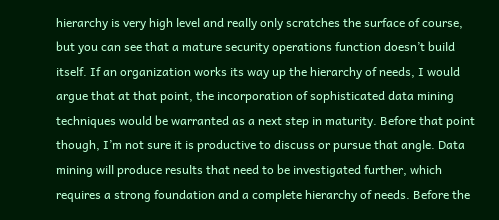hierarchy is very high level and really only scratches the surface of course, but you can see that a mature security operations function doesn’t build itself. If an organization works its way up the hierarchy of needs, I would argue that at that point, the incorporation of sophisticated data mining techniques would be warranted as a next step in maturity. Before that point though, I’m not sure it is productive to discuss or pursue that angle. Data mining will produce results that need to be investigated further, which requires a strong foundation and a complete hierarchy of needs. Before the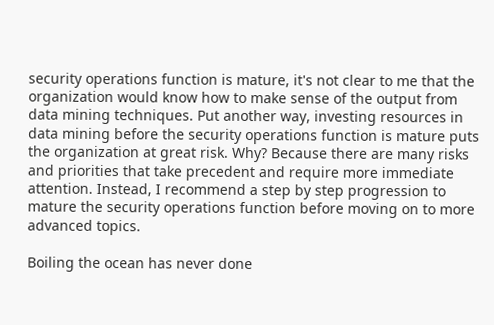security operations function is mature, it's not clear to me that the organization would know how to make sense of the output from data mining techniques. Put another way, investing resources in data mining before the security operations function is mature puts the organization at great risk. Why? Because there are many risks and priorities that take precedent and require more immediate attention. Instead, I recommend a step by step progression to mature the security operations function before moving on to more advanced topics.

Boiling the ocean has never done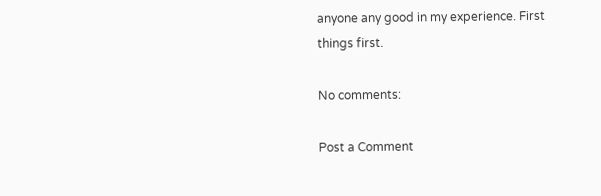anyone any good in my experience. First things first.

No comments:

Post a Comment